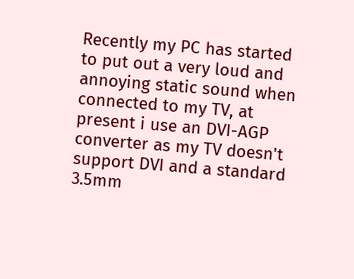Recently my PC has started to put out a very loud and annoying static sound when connected to my TV, at present i use an DVI-AGP converter as my TV doesn't support DVI and a standard 3.5mm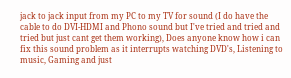jack to jack input from my PC to my TV for sound (I do have the cable to do DVI-HDMI and Phono sound but I've tried and tried and tried but just cant get them working), Does anyone know how i can fix this sound problem as it interrupts watching DVD's, Listening to music, Gaming and just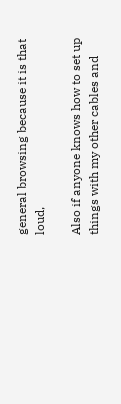general browsing because it is that loud,

Also if anyone knows how to set up things with my other cables and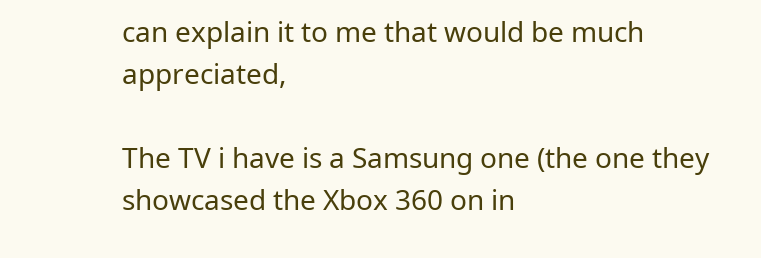can explain it to me that would be much appreciated,

The TV i have is a Samsung one (the one they showcased the Xbox 360 on in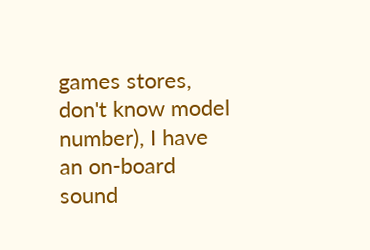games stores, don't know model number), I have an on-board sound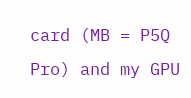card (MB = P5Q Pro) and my GPU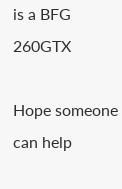is a BFG 260GTX

Hope someone can help